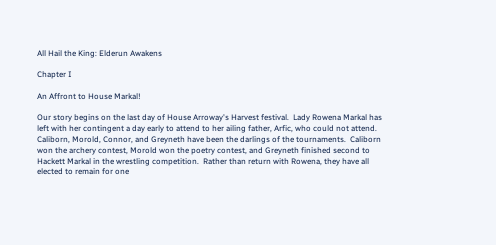All Hail the King: Elderun Awakens

Chapter I

An Affront to House Markal!

Our story begins on the last day of House Arroway's Harvest festival.  Lady Rowena Markal has left with her contingent a day early to attend to her ailing father, Arfic, who could not attend.  Caliborn, Morold, Connor, and Greyneth have been the darlings of the tournaments.  Caliborn won the archery contest, Morold won the poetry contest, and Greyneth finished second to Hackett Markal in the wrestling competition.  Rather than return with Rowena, they have all elected to remain for one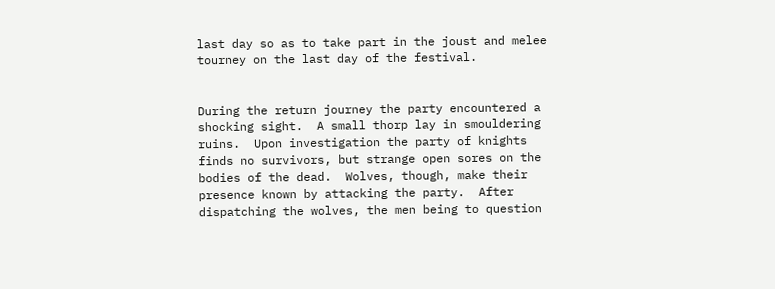last day so as to take part in the joust and melee tourney on the last day of the festival.


During the return journey the party encountered a shocking sight.  A small thorp lay in smouldering ruins.  Upon investigation the party of knights finds no survivors, but strange open sores on the bodies of the dead.  Wolves, though, make their presence known by attacking the party.  After dispatching the wolves, the men being to question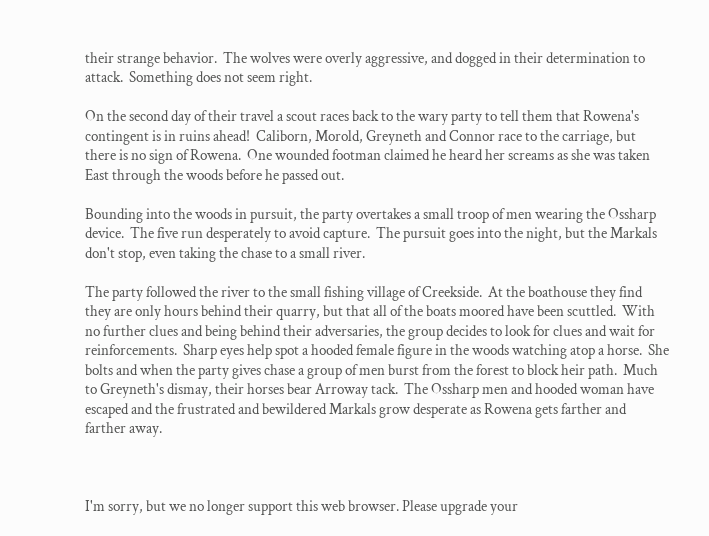their strange behavior.  The wolves were overly aggressive, and dogged in their determination to attack.  Something does not seem right.

On the second day of their travel a scout races back to the wary party to tell them that Rowena's contingent is in ruins ahead!  Caliborn, Morold, Greyneth and Connor race to the carriage, but there is no sign of Rowena.  One wounded footman claimed he heard her screams as she was taken East through the woods before he passed out.

Bounding into the woods in pursuit, the party overtakes a small troop of men wearing the Ossharp device.  The five run desperately to avoid capture.  The pursuit goes into the night, but the Markals don't stop, even taking the chase to a small river.

The party followed the river to the small fishing village of Creekside.  At the boathouse they find they are only hours behind their quarry, but that all of the boats moored have been scuttled.  With no further clues and being behind their adversaries, the group decides to look for clues and wait for reinforcements.  Sharp eyes help spot a hooded female figure in the woods watching atop a horse.  She bolts and when the party gives chase a group of men burst from the forest to block heir path.  Much to Greyneth's dismay, their horses bear Arroway tack.  The Ossharp men and hooded woman have escaped and the frustrated and bewildered Markals grow desperate as Rowena gets farther and farther away.



I'm sorry, but we no longer support this web browser. Please upgrade your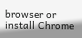browser or install Chrome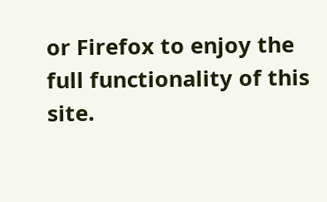or Firefox to enjoy the full functionality of this site.